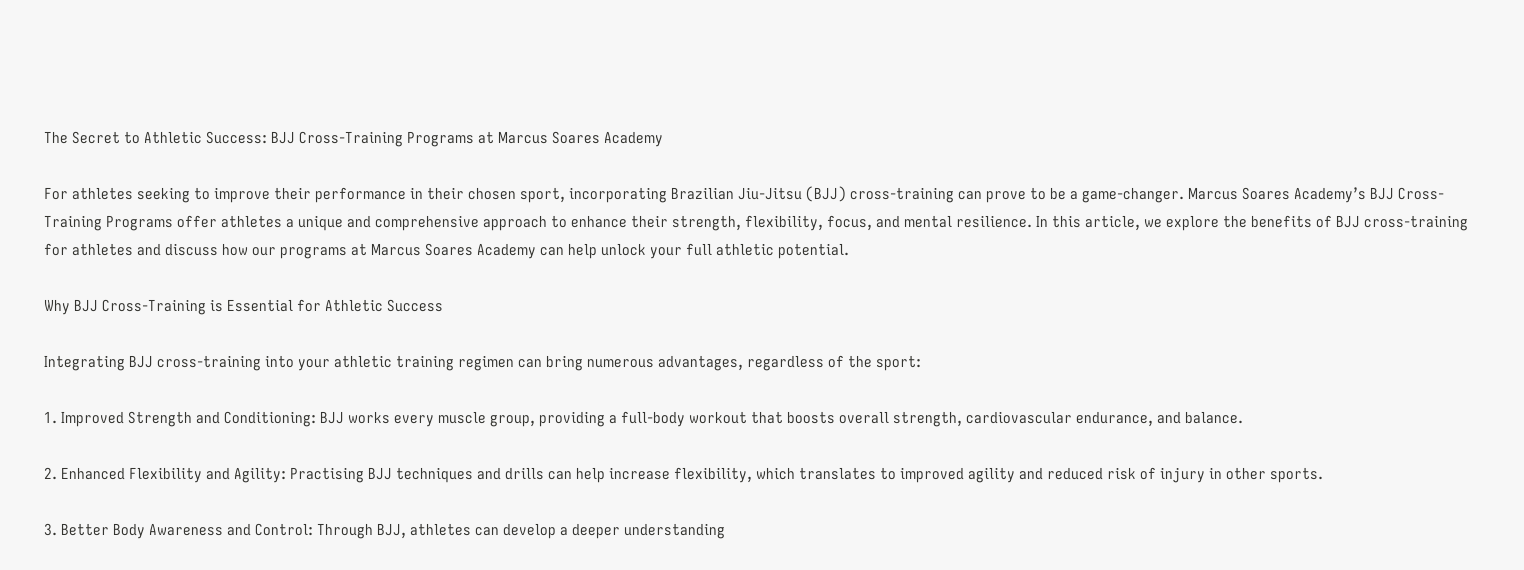The Secret to Athletic Success: BJJ Cross-Training Programs at Marcus Soares Academy

For athletes seeking to improve their performance in their chosen sport, incorporating Brazilian Jiu-Jitsu (BJJ) cross-training can prove to be a game-changer. Marcus Soares Academy’s BJJ Cross-Training Programs offer athletes a unique and comprehensive approach to enhance their strength, flexibility, focus, and mental resilience. In this article, we explore the benefits of BJJ cross-training for athletes and discuss how our programs at Marcus Soares Academy can help unlock your full athletic potential.

Why BJJ Cross-Training is Essential for Athletic Success

Integrating BJJ cross-training into your athletic training regimen can bring numerous advantages, regardless of the sport:

1. Improved Strength and Conditioning: BJJ works every muscle group, providing a full-body workout that boosts overall strength, cardiovascular endurance, and balance.

2. Enhanced Flexibility and Agility: Practising BJJ techniques and drills can help increase flexibility, which translates to improved agility and reduced risk of injury in other sports.

3. Better Body Awareness and Control: Through BJJ, athletes can develop a deeper understanding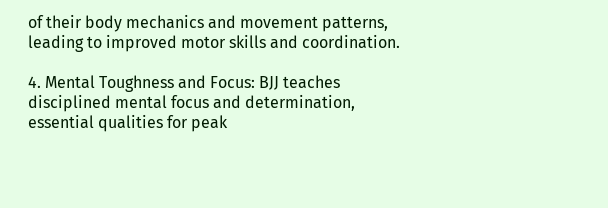of their body mechanics and movement patterns, leading to improved motor skills and coordination.

4. Mental Toughness and Focus: BJJ teaches disciplined mental focus and determination, essential qualities for peak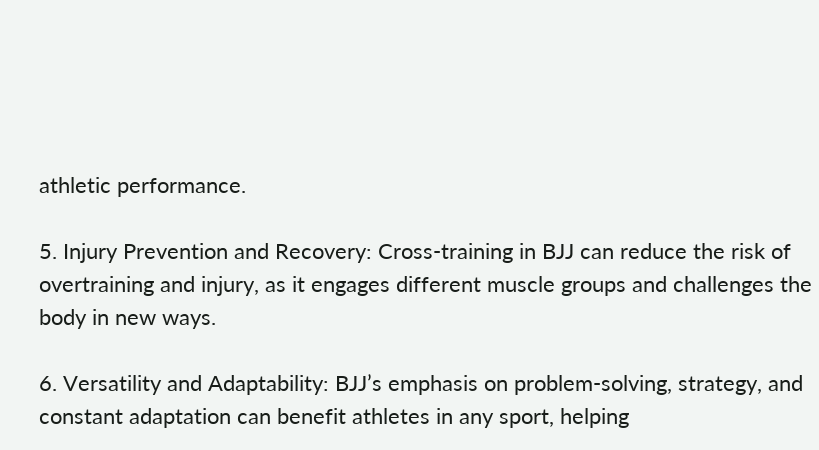athletic performance.

5. Injury Prevention and Recovery: Cross-training in BJJ can reduce the risk of overtraining and injury, as it engages different muscle groups and challenges the body in new ways.

6. Versatility and Adaptability: BJJ’s emphasis on problem-solving, strategy, and constant adaptation can benefit athletes in any sport, helping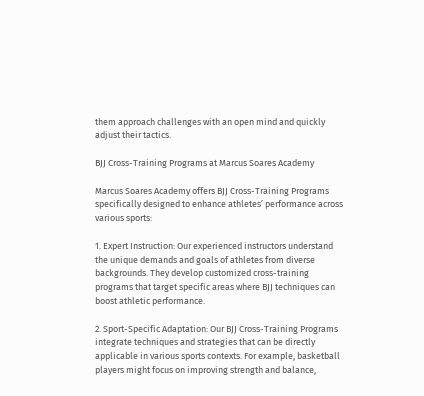them approach challenges with an open mind and quickly adjust their tactics.

BJJ Cross-Training Programs at Marcus Soares Academy

Marcus Soares Academy offers BJJ Cross-Training Programs specifically designed to enhance athletes’ performance across various sports:

1. Expert Instruction: Our experienced instructors understand the unique demands and goals of athletes from diverse backgrounds. They develop customized cross-training programs that target specific areas where BJJ techniques can boost athletic performance.

2. Sport-Specific Adaptation: Our BJJ Cross-Training Programs integrate techniques and strategies that can be directly applicable in various sports contexts. For example, basketball players might focus on improving strength and balance,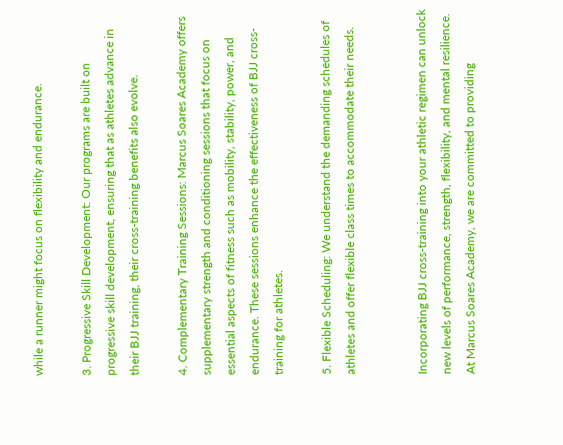while a runner might focus on flexibility and endurance.

3. Progressive Skill Development: Our programs are built on progressive skill development, ensuring that as athletes advance in their BJJ training, their cross-training benefits also evolve.

4. Complementary Training Sessions: Marcus Soares Academy offers supplementary strength and conditioning sessions that focus on essential aspects of fitness such as mobility, stability, power, and endurance. These sessions enhance the effectiveness of BJJ cross-training for athletes.

5. Flexible Scheduling: We understand the demanding schedules of athletes and offer flexible class times to accommodate their needs.


Incorporating BJJ cross-training into your athletic regimen can unlock new levels of performance, strength, flexibility, and mental resilience. At Marcus Soares Academy, we are committed to providing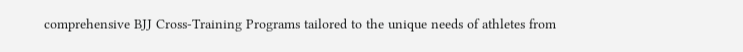comprehensive BJJ Cross-Training Programs tailored to the unique needs of athletes from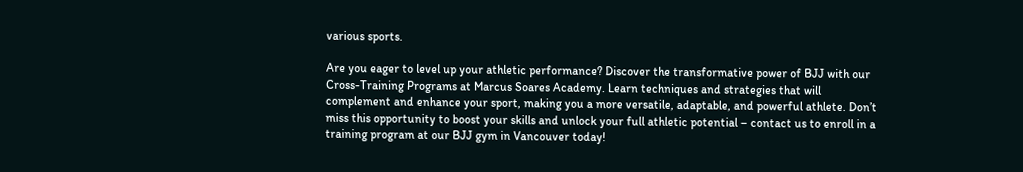various sports.

Are you eager to level up your athletic performance? Discover the transformative power of BJJ with our Cross-Training Programs at Marcus Soares Academy. Learn techniques and strategies that will complement and enhance your sport, making you a more versatile, adaptable, and powerful athlete. Don’t miss this opportunity to boost your skills and unlock your full athletic potential – contact us to enroll in a training program at our BJJ gym in Vancouver today!